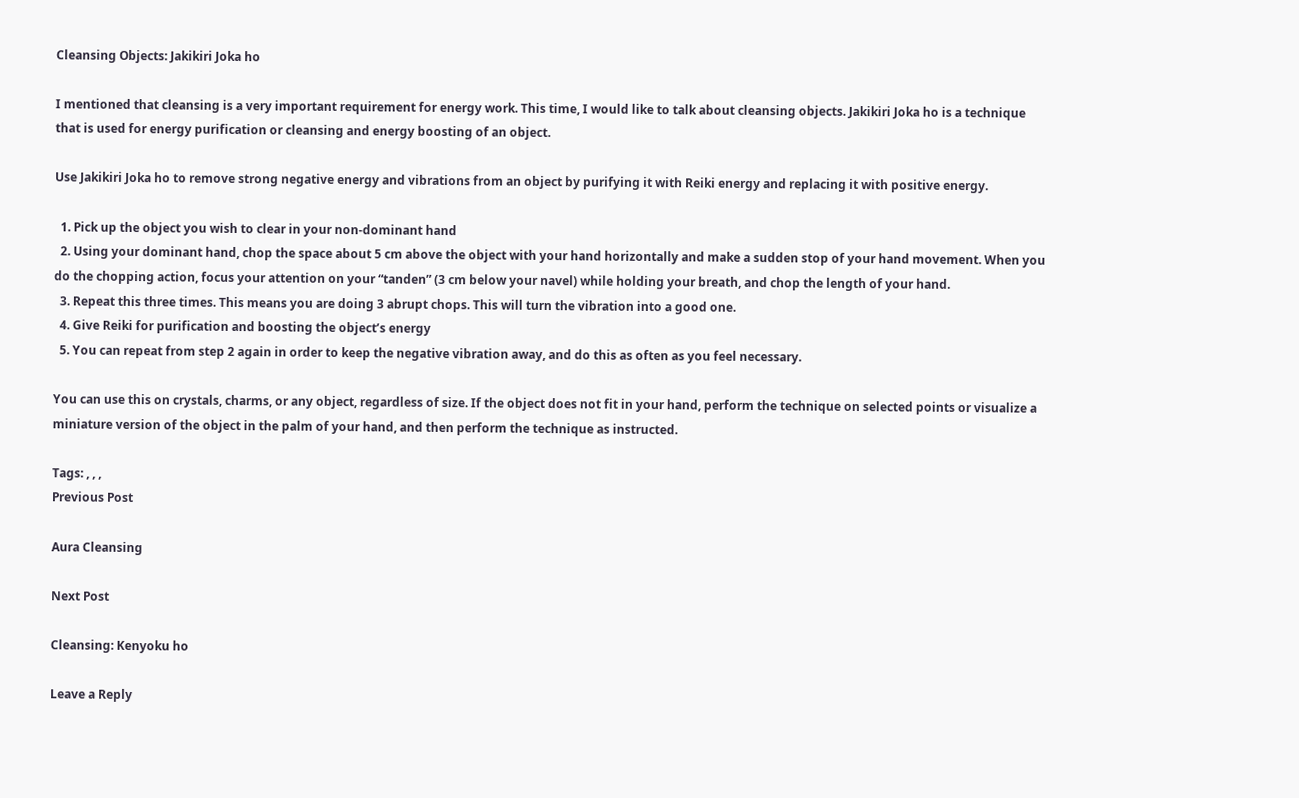Cleansing Objects: Jakikiri Joka ho

I mentioned that cleansing is a very important requirement for energy work. This time, I would like to talk about cleansing objects. Jakikiri Joka ho is a technique that is used for energy purification or cleansing and energy boosting of an object.

Use Jakikiri Joka ho to remove strong negative energy and vibrations from an object by purifying it with Reiki energy and replacing it with positive energy.

  1. Pick up the object you wish to clear in your non-dominant hand
  2. Using your dominant hand, chop the space about 5 cm above the object with your hand horizontally and make a sudden stop of your hand movement. When you do the chopping action, focus your attention on your “tanden” (3 cm below your navel) while holding your breath, and chop the length of your hand.
  3. Repeat this three times. This means you are doing 3 abrupt chops. This will turn the vibration into a good one.
  4. Give Reiki for purification and boosting the object’s energy
  5. You can repeat from step 2 again in order to keep the negative vibration away, and do this as often as you feel necessary.

You can use this on crystals, charms, or any object, regardless of size. If the object does not fit in your hand, perform the technique on selected points or visualize a miniature version of the object in the palm of your hand, and then perform the technique as instructed.

Tags: , , ,
Previous Post

Aura Cleansing

Next Post

Cleansing: Kenyoku ho

Leave a Reply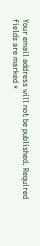Your email address will not be published. Required fields are marked *